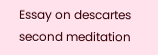Essay on descartes second meditation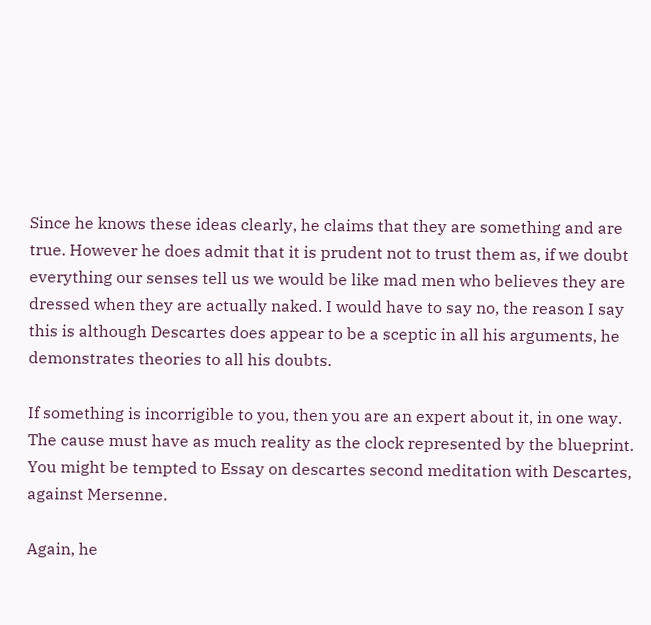Since he knows these ideas clearly, he claims that they are something and are true. However he does admit that it is prudent not to trust them as, if we doubt everything our senses tell us we would be like mad men who believes they are dressed when they are actually naked. I would have to say no, the reason I say this is although Descartes does appear to be a sceptic in all his arguments, he demonstrates theories to all his doubts.

If something is incorrigible to you, then you are an expert about it, in one way. The cause must have as much reality as the clock represented by the blueprint. You might be tempted to Essay on descartes second meditation with Descartes, against Mersenne.

Again, he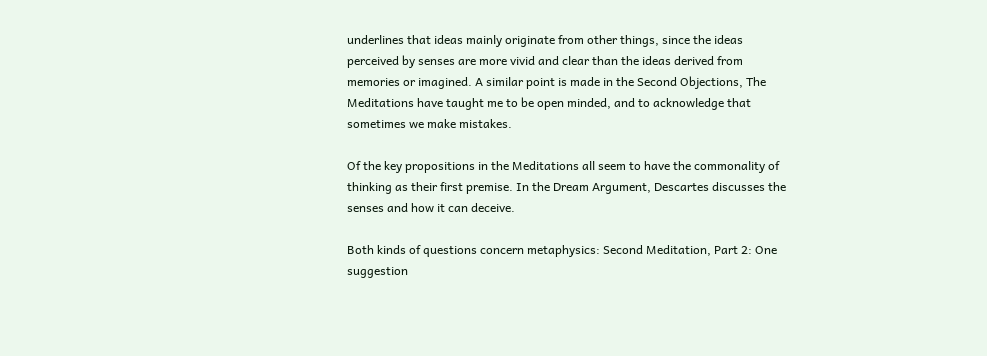underlines that ideas mainly originate from other things, since the ideas perceived by senses are more vivid and clear than the ideas derived from memories or imagined. A similar point is made in the Second Objections, The Meditations have taught me to be open minded, and to acknowledge that sometimes we make mistakes.

Of the key propositions in the Meditations all seem to have the commonality of thinking as their first premise. In the Dream Argument, Descartes discusses the senses and how it can deceive.

Both kinds of questions concern metaphysics: Second Meditation, Part 2: One suggestion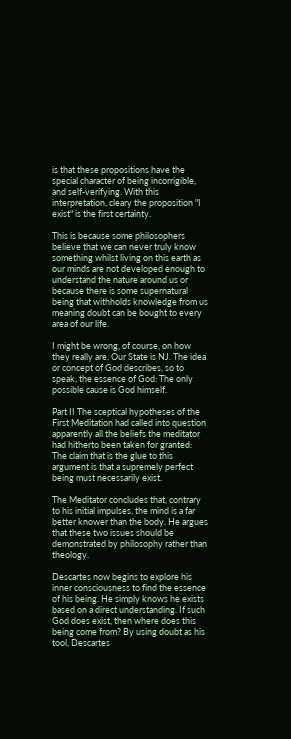is that these propositions have the special character of being incorrigible, and self-verifying. With this interpretation, cleary the proposition "I exist" is the first certainty.

This is because some philosophers believe that we can never truly know something whilst living on this earth as our minds are not developed enough to understand the nature around us or because there is some supernatural being that withholds knowledge from us meaning doubt can be bought to every area of our life.

I might be wrong, of course, on how they really are. Our State is NJ. The idea or concept of God describes, so to speak, the essence of God: The only possible cause is God himself.

Part II The sceptical hypotheses of the First Meditation had called into question apparently all the beliefs the meditator had hitherto been taken for granted: The claim that is the glue to this argument is that a supremely perfect being must necessarily exist.

The Meditator concludes that, contrary to his initial impulses, the mind is a far better knower than the body. He argues that these two issues should be demonstrated by philosophy rather than theology.

Descartes now begins to explore his inner consciousness to find the essence of his being. He simply knows he exists based on a direct understanding. If such God does exist, then where does this being come from? By using doubt as his tool, Descartes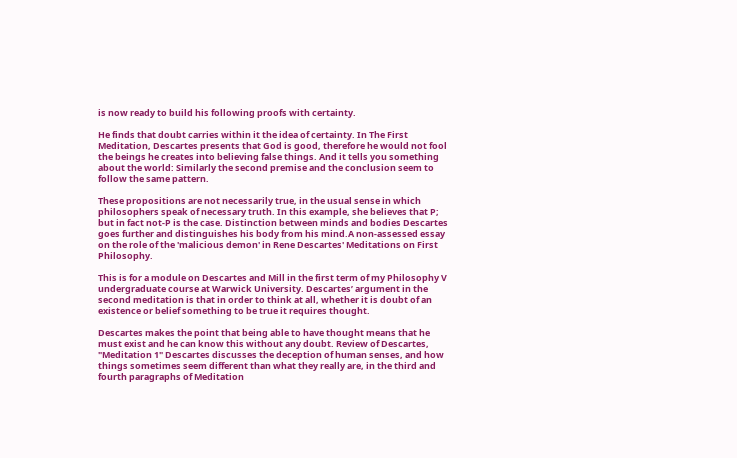is now ready to build his following proofs with certainty.

He finds that doubt carries within it the idea of certainty. In The First Meditation, Descartes presents that God is good, therefore he would not fool the beings he creates into believing false things. And it tells you something about the world: Similarly the second premise and the conclusion seem to follow the same pattern.

These propositions are not necessarily true, in the usual sense in which philosophers speak of necessary truth. In this example, she believes that P; but in fact not-P is the case. Distinction between minds and bodies Descartes goes further and distinguishes his body from his mind.A non-assessed essay on the role of the 'malicious demon' in Rene Descartes' Meditations on First Philosophy.

This is for a module on Descartes and Mill in the first term of my Philosophy V undergraduate course at Warwick University. Descartes’ argument in the second meditation is that in order to think at all, whether it is doubt of an existence or belief something to be true it requires thought.

Descartes makes the point that being able to have thought means that he must exist and he can know this without any doubt. Review of Descartes, "Meditation 1" Descartes discusses the deception of human senses, and how things sometimes seem different than what they really are, in the third and fourth paragraphs of Meditation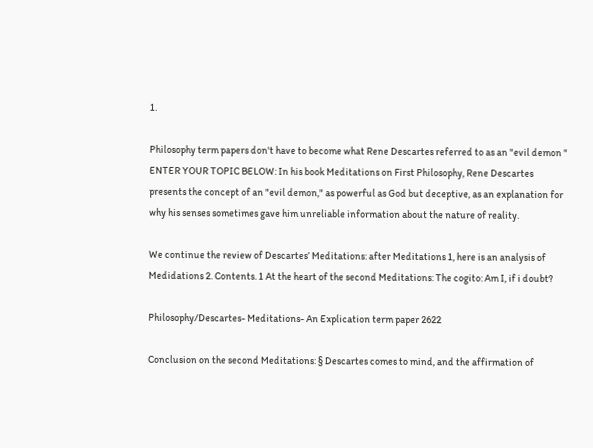1.

Philosophy term papers don't have to become what Rene Descartes referred to as an "evil demon " ENTER YOUR TOPIC BELOW: In his book Meditations on First Philosophy, Rene Descartes presents the concept of an "evil demon," as powerful as God but deceptive, as an explanation for why his senses sometimes gave him unreliable information about the nature of reality.

We continue the review of Descartes’ Meditations: after Meditations 1, here is an analysis of Medidations 2. Contents. 1 At the heart of the second Meditations: The cogito: Am I, if i doubt?

Philosophy/Descartes- Meditations- An Explication term paper 2622

Conclusion on the second Meditations: § Descartes comes to mind, and the affirmation of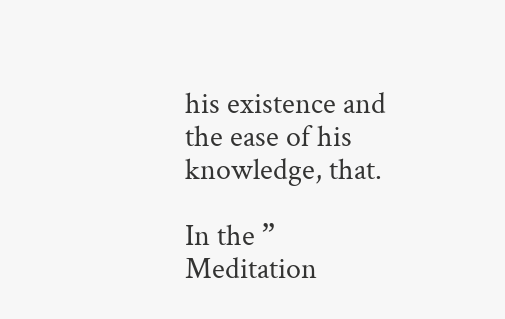his existence and the ease of his knowledge, that.

In the ” Meditation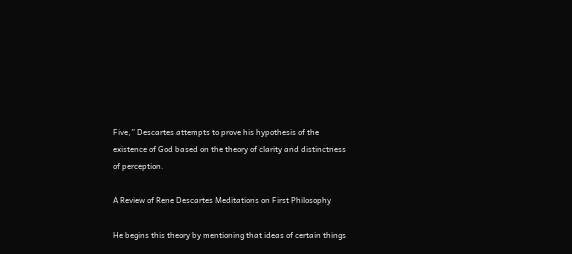Five,” Descartes attempts to prove his hypothesis of the existence of God based on the theory of clarity and distinctness of perception.

A Review of Rene Descartes Meditations on First Philosophy

He begins this theory by mentioning that ideas of certain things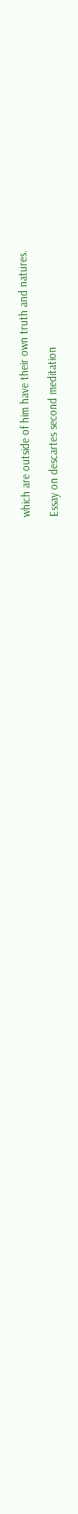which are outside of him have their own truth and natures.

Essay on descartes second meditation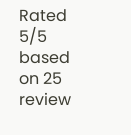Rated 5/5 based on 25 review